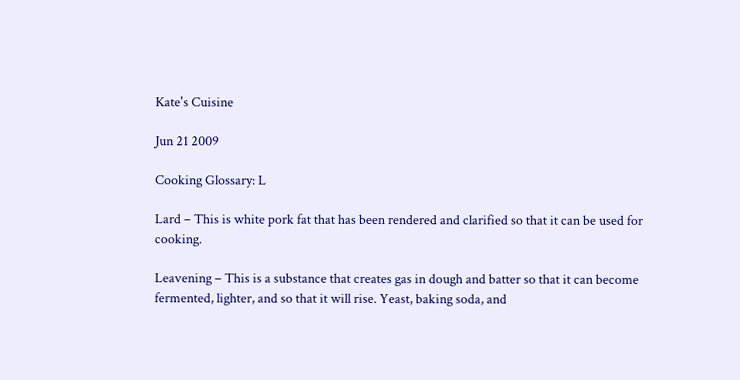Kate's Cuisine

Jun 21 2009

Cooking Glossary: L

Lard – This is white pork fat that has been rendered and clarified so that it can be used for cooking.

Leavening – This is a substance that creates gas in dough and batter so that it can become fermented, lighter, and so that it will rise. Yeast, baking soda, and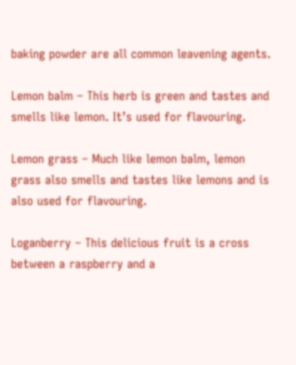baking powder are all common leavening agents.

Lemon balm – This herb is green and tastes and smells like lemon. It’s used for flavouring.

Lemon grass – Much like lemon balm, lemon grass also smells and tastes like lemons and is also used for flavouring.

Loganberry – This delicious fruit is a cross between a raspberry and a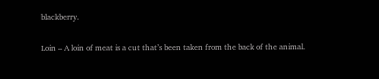blackberry.

Loin – A loin of meat is a cut that’s been taken from the back of the animal.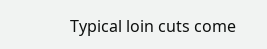Typical loin cuts come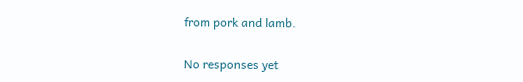from pork and lamb.

No responses yet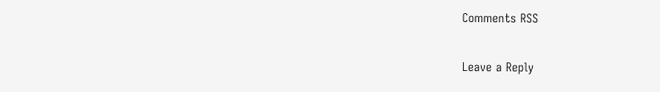Comments RSS

Leave a Reply